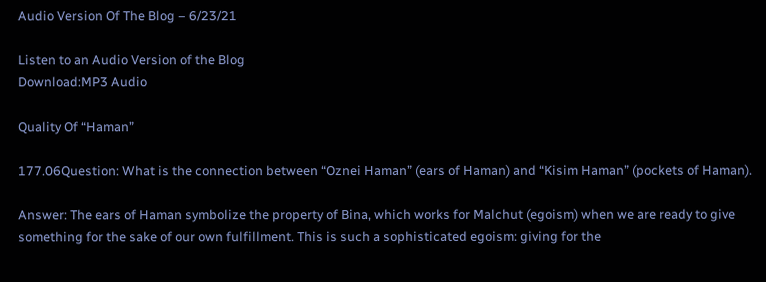Audio Version Of The Blog – 6/23/21

Listen to an Audio Version of the Blog
Download:MP3 Audio

Quality Of “Haman”

177.06Question: What is the connection between “Oznei Haman” (ears of Haman) and “Kisim Haman” (pockets of Haman).

Answer: The ears of Haman symbolize the property of Bina, which works for Malchut (egoism) when we are ready to give something for the sake of our own fulfillment. This is such a sophisticated egoism: giving for the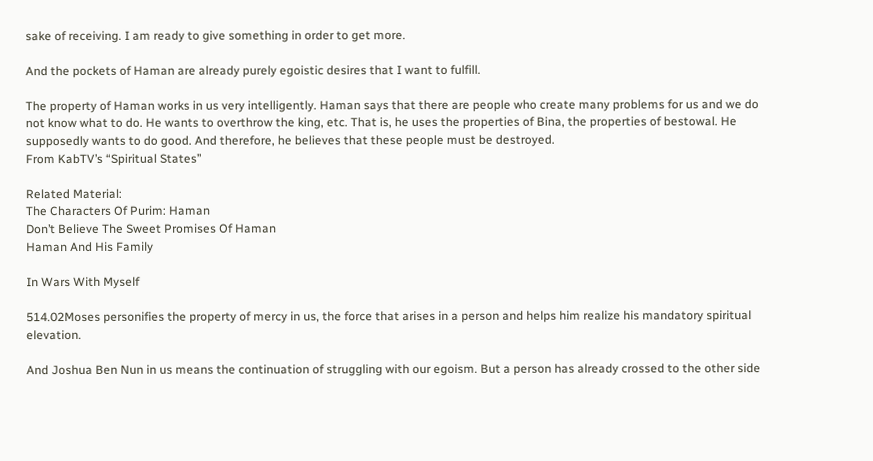sake of receiving. I am ready to give something in order to get more.

And the pockets of Haman are already purely egoistic desires that I want to fulfill.

The property of Haman works in us very intelligently. Haman says that there are people who create many problems for us and we do not know what to do. He wants to overthrow the king, etc. That is, he uses the properties of Bina, the properties of bestowal. He supposedly wants to do good. And therefore, he believes that these people must be destroyed.
From KabTV’s “Spiritual States”

Related Material:
The Characters Of Purim: Haman
Don’t Believe The Sweet Promises Of Haman
Haman And His Family

In Wars With Myself

514.02Moses personifies the property of mercy in us, the force that arises in a person and helps him realize his mandatory spiritual elevation.

And Joshua Ben Nun in us means the continuation of struggling with our egoism. But a person has already crossed to the other side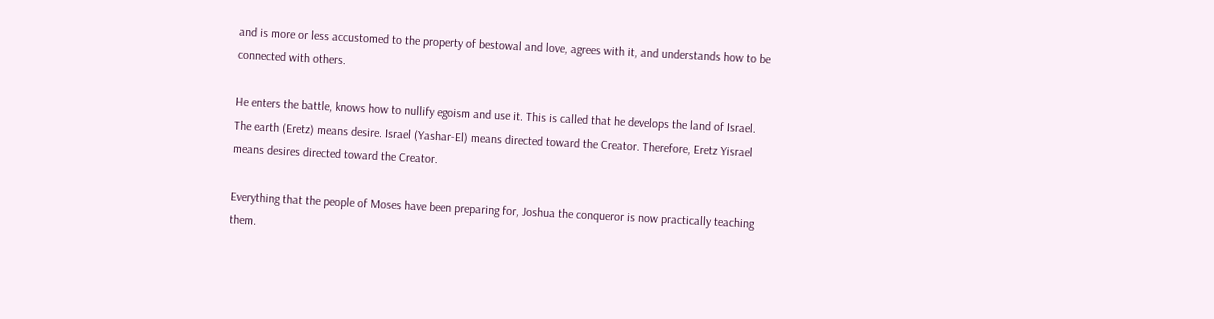and is more or less accustomed to the property of bestowal and love, agrees with it, and understands how to be connected with others.

He enters the battle, knows how to nullify egoism and use it. This is called that he develops the land of Israel. The earth (Eretz) means desire. Israel (Yashar-El) means directed toward the Creator. Therefore, Eretz Yisrael means desires directed toward the Creator.

Everything that the people of Moses have been preparing for, Joshua the conqueror is now practically teaching them.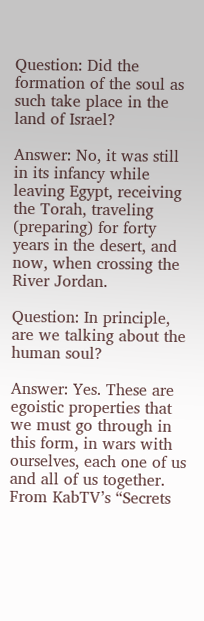Question: Did the formation of the soul as such take place in the land of Israel?

Answer: No, it was still in its infancy while leaving Egypt, receiving the Torah, traveling (preparing) for forty years in the desert, and now, when crossing the River Jordan.

Question: In principle, are we talking about the human soul?

Answer: Yes. These are egoistic properties that we must go through in this form, in wars with ourselves, each one of us and all of us together.
From KabTV’s “Secrets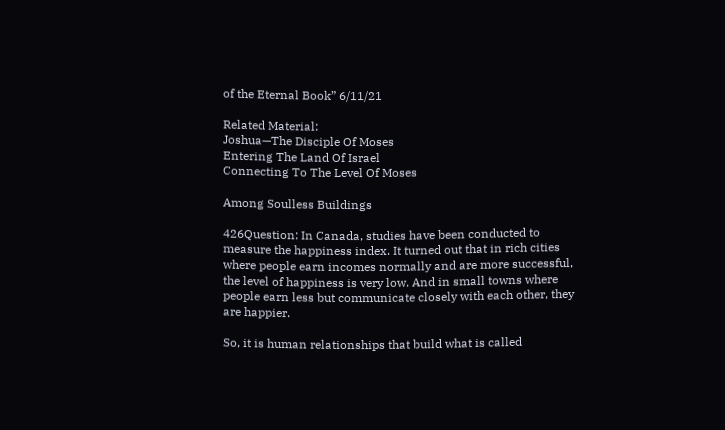of the Eternal Book” 6/11/21

Related Material:
Joshua—The Disciple Of Moses
Entering The Land Of Israel
Connecting To The Level Of Moses

Among Soulless Buildings

426Question: In Canada, studies have been conducted to measure the happiness index. It turned out that in rich cities where people earn incomes normally and are more successful, the level of happiness is very low. And in small towns where people earn less but communicate closely with each other, they are happier.

So, it is human relationships that build what is called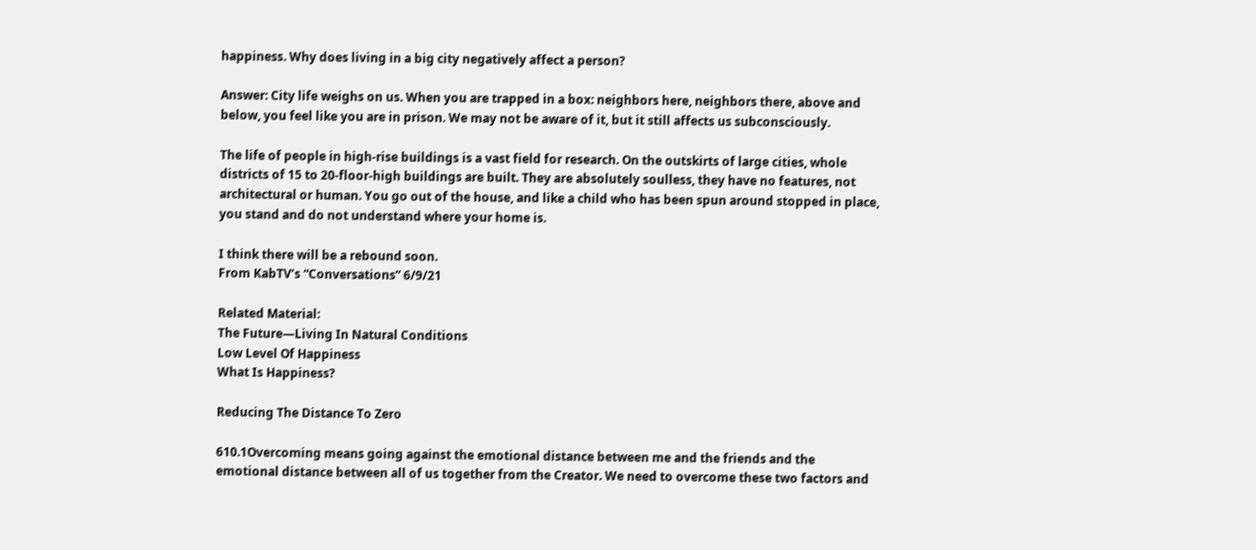happiness. Why does living in a big city negatively affect a person?

Answer: City life weighs on us. When you are trapped in a box: neighbors here, neighbors there, above and below, you feel like you are in prison. We may not be aware of it, but it still affects us subconsciously.

The life of people in high-rise buildings is a vast field for research. On the outskirts of large cities, whole districts of 15 to 20-floor-high buildings are built. They are absolutely soulless, they have no features, not architectural or human. You go out of the house, and like a child who has been spun around stopped in place, you stand and do not understand where your home is.

I think there will be a rebound soon.
From KabTV’s “Conversations” 6/9/21

Related Material:
The Future—Living In Natural Conditions
Low Level Of Happiness
What Is Happiness?

Reducing The Distance To Zero

610.1Overcoming means going against the emotional distance between me and the friends and the emotional distance between all of us together from the Creator. We need to overcome these two factors and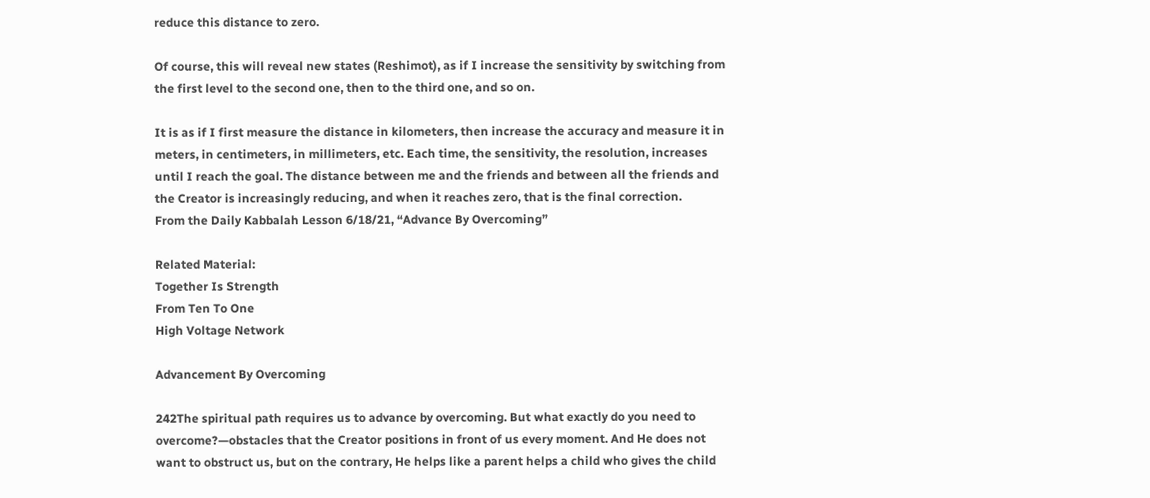reduce this distance to zero.

Of course, this will reveal new states (Reshimot), as if I increase the sensitivity by switching from the first level to the second one, then to the third one, and so on.

It is as if I first measure the distance in kilometers, then increase the accuracy and measure it in meters, in centimeters, in millimeters, etc. Each time, the sensitivity, the resolution, increases until I reach the goal. The distance between me and the friends and between all the friends and the Creator is increasingly reducing, and when it reaches zero, that is the final correction.
From the Daily Kabbalah Lesson 6/18/21, “Advance By Overcoming”

Related Material:
Together Is Strength
From Ten To One
High Voltage Network

Advancement By Overcoming

242The spiritual path requires us to advance by overcoming. But what exactly do you need to overcome?—obstacles that the Creator positions in front of us every moment. And He does not want to obstruct us, but on the contrary, He helps like a parent helps a child who gives the child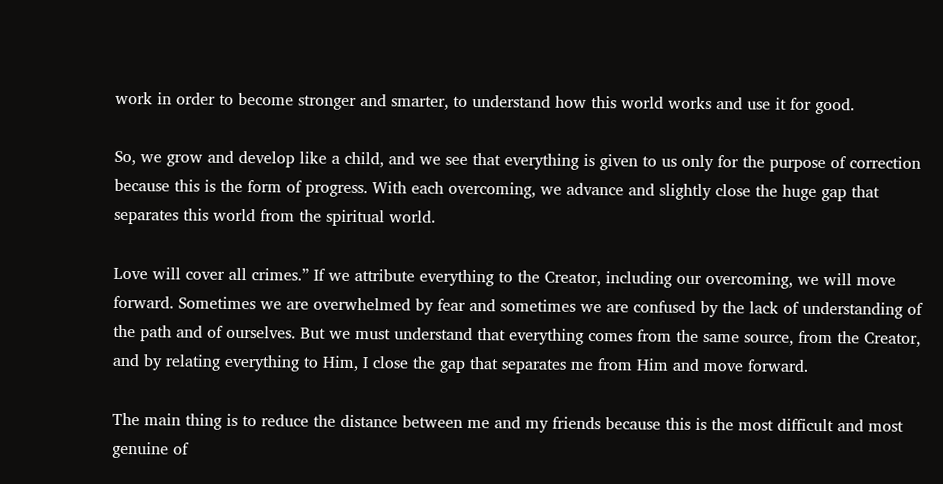work in order to become stronger and smarter, to understand how this world works and use it for good.

So, we grow and develop like a child, and we see that everything is given to us only for the purpose of correction because this is the form of progress. With each overcoming, we advance and slightly close the huge gap that separates this world from the spiritual world.

Love will cover all crimes.” If we attribute everything to the Creator, including our overcoming, we will move forward. Sometimes we are overwhelmed by fear and sometimes we are confused by the lack of understanding of the path and of ourselves. But we must understand that everything comes from the same source, from the Creator, and by relating everything to Him, I close the gap that separates me from Him and move forward.

The main thing is to reduce the distance between me and my friends because this is the most difficult and most genuine of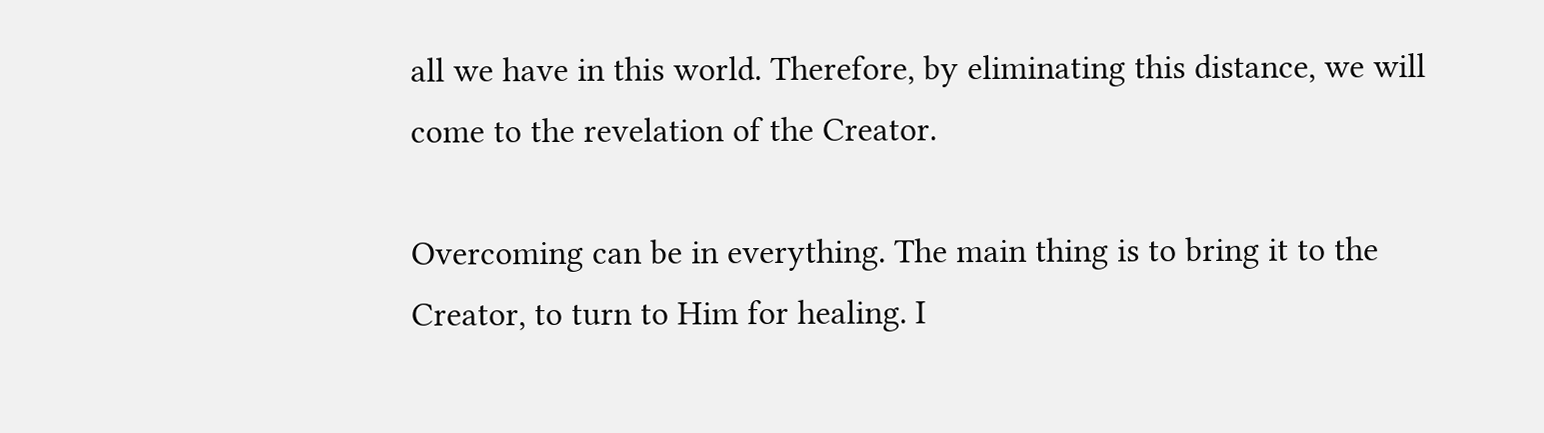all we have in this world. Therefore, by eliminating this distance, we will come to the revelation of the Creator.

Overcoming can be in everything. The main thing is to bring it to the Creator, to turn to Him for healing. I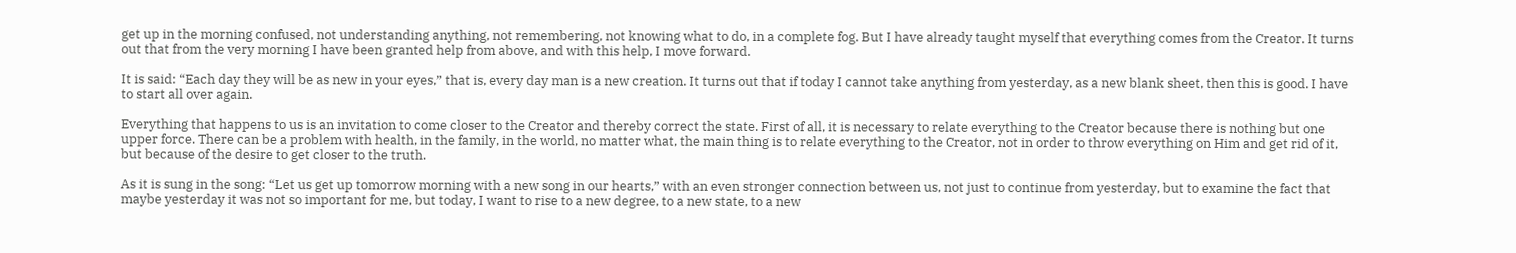get up in the morning confused, not understanding anything, not remembering, not knowing what to do, in a complete fog. But I have already taught myself that everything comes from the Creator. It turns out that from the very morning I have been granted help from above, and with this help, I move forward.

It is said: “Each day they will be as new in your eyes,” that is, every day man is a new creation. It turns out that if today I cannot take anything from yesterday, as a new blank sheet, then this is good. I have to start all over again.

Everything that happens to us is an invitation to come closer to the Creator and thereby correct the state. First of all, it is necessary to relate everything to the Creator because there is nothing but one upper force. There can be a problem with health, in the family, in the world, no matter what, the main thing is to relate everything to the Creator, not in order to throw everything on Him and get rid of it, but because of the desire to get closer to the truth.

As it is sung in the song: “Let us get up tomorrow morning with a new song in our hearts,” with an even stronger connection between us, not just to continue from yesterday, but to examine the fact that maybe yesterday it was not so important for me, but today, I want to rise to a new degree, to a new state, to a new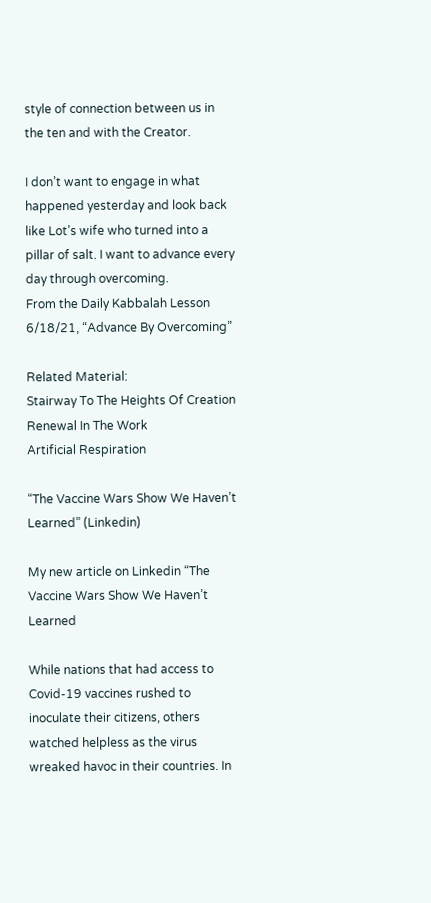style of connection between us in the ten and with the Creator.

I don’t want to engage in what happened yesterday and look back like Lot’s wife who turned into a pillar of salt. I want to advance every day through overcoming.
From the Daily Kabbalah Lesson 6/18/21, “Advance By Overcoming”

Related Material:
Stairway To The Heights Of Creation
Renewal In The Work
Artificial Respiration

“The Vaccine Wars Show We Haven’t Learned” (Linkedin)

My new article on Linkedin “The Vaccine Wars Show We Haven’t Learned

While nations that had access to Covid-19 vaccines rushed to inoculate their citizens, others watched helpless as the virus wreaked havoc in their countries. In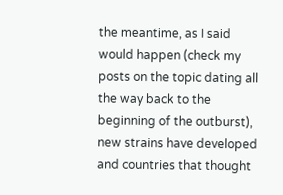the meantime, as I said would happen (check my posts on the topic dating all the way back to the beginning of the outburst), new strains have developed and countries that thought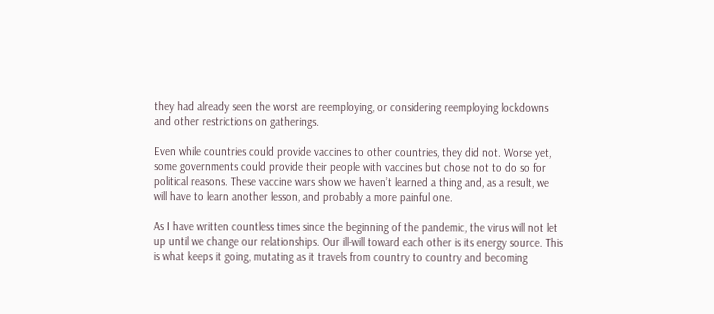they had already seen the worst are reemploying, or considering reemploying lockdowns and other restrictions on gatherings.

Even while countries could provide vaccines to other countries, they did not. Worse yet, some governments could provide their people with vaccines but chose not to do so for political reasons. These vaccine wars show we haven’t learned a thing and, as a result, we will have to learn another lesson, and probably a more painful one.

As I have written countless times since the beginning of the pandemic, the virus will not let up until we change our relationships. Our ill-will toward each other is its energy source. This is what keeps it going, mutating as it travels from country to country and becoming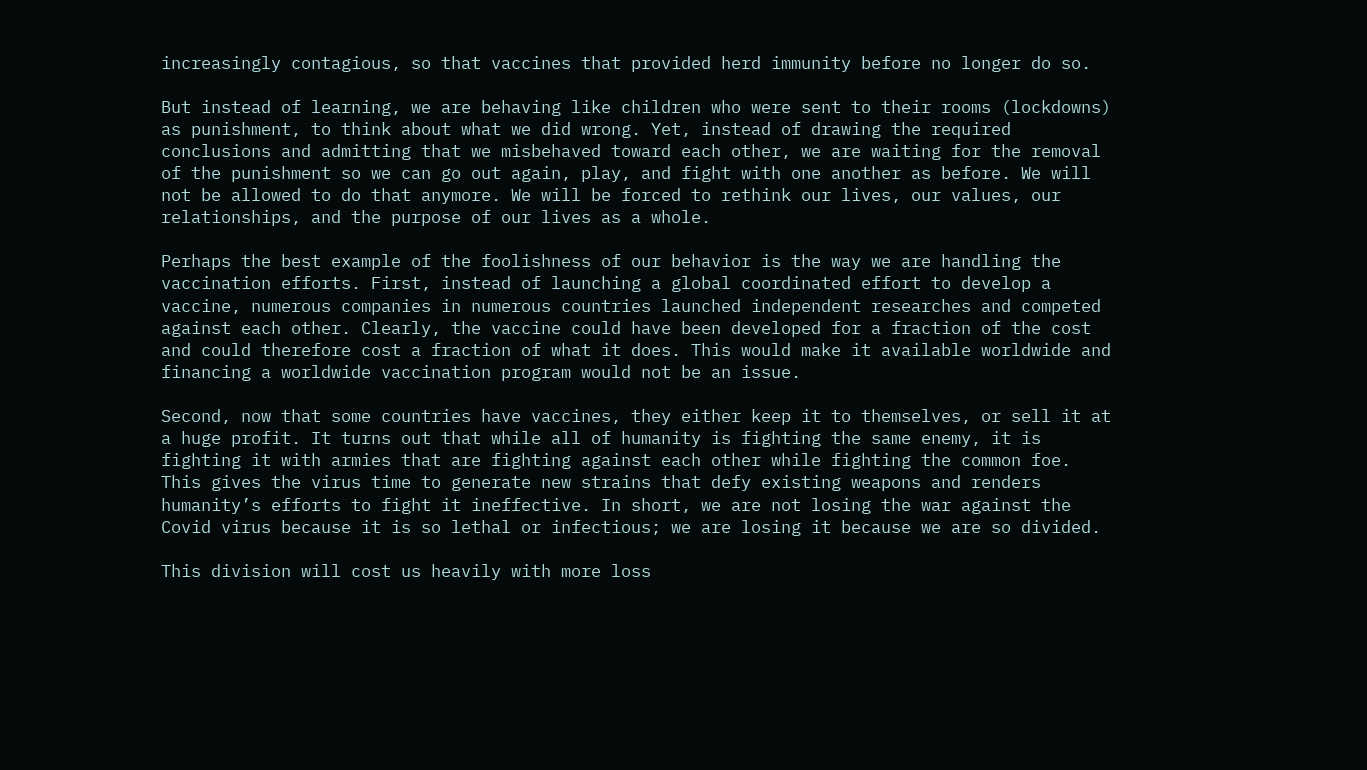increasingly contagious, so that vaccines that provided herd immunity before no longer do so.

But instead of learning, we are behaving like children who were sent to their rooms (lockdowns) as punishment, to think about what we did wrong. Yet, instead of drawing the required conclusions and admitting that we misbehaved toward each other, we are waiting for the removal of the punishment so we can go out again, play, and fight with one another as before. We will not be allowed to do that anymore. We will be forced to rethink our lives, our values, our relationships, and the purpose of our lives as a whole.

Perhaps the best example of the foolishness of our behavior is the way we are handling the vaccination efforts. First, instead of launching a global coordinated effort to develop a vaccine, numerous companies in numerous countries launched independent researches and competed against each other. Clearly, the vaccine could have been developed for a fraction of the cost and could therefore cost a fraction of what it does. This would make it available worldwide and financing a worldwide vaccination program would not be an issue.

Second, now that some countries have vaccines, they either keep it to themselves, or sell it at a huge profit. It turns out that while all of humanity is fighting the same enemy, it is fighting it with armies that are fighting against each other while fighting the common foe. This gives the virus time to generate new strains that defy existing weapons and renders humanity’s efforts to fight it ineffective. In short, we are not losing the war against the Covid virus because it is so lethal or infectious; we are losing it because we are so divided.

This division will cost us heavily with more loss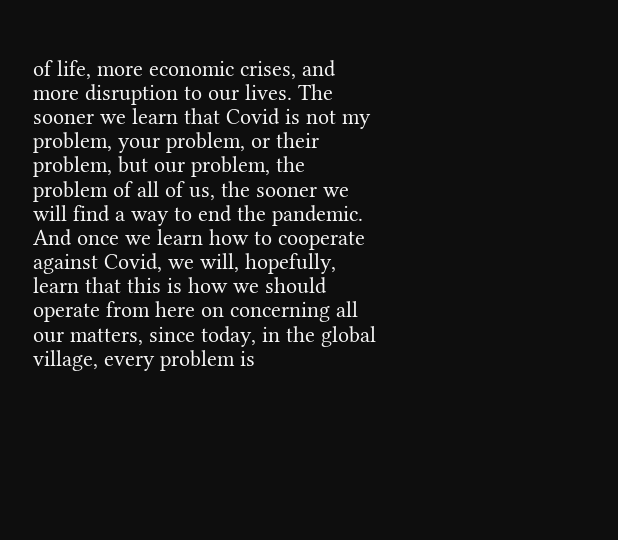of life, more economic crises, and more disruption to our lives. The sooner we learn that Covid is not my problem, your problem, or their problem, but our problem, the problem of all of us, the sooner we will find a way to end the pandemic. And once we learn how to cooperate against Covid, we will, hopefully, learn that this is how we should operate from here on concerning all our matters, since today, in the global village, every problem is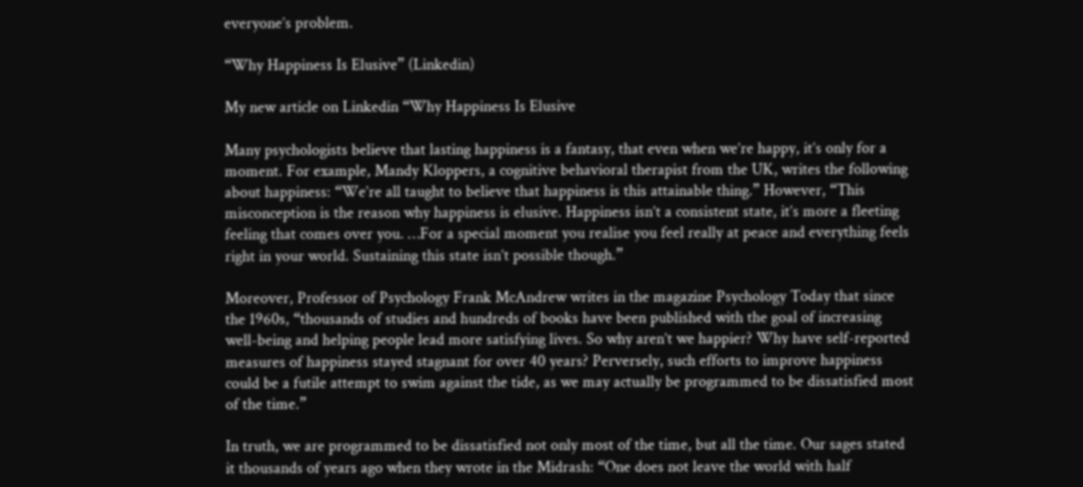everyone’s problem.

“Why Happiness Is Elusive” (Linkedin)

My new article on Linkedin “Why Happiness Is Elusive

Many psychologists believe that lasting happiness is a fantasy, that even when we’re happy, it’s only for a moment. For example, Mandy Kloppers, a cognitive behavioral therapist from the UK, writes the following about happiness: “We’re all taught to believe that happiness is this attainable thing.” However, “This misconception is the reason why happiness is elusive. Happiness isn’t a consistent state, it’s more a fleeting feeling that comes over you. …For a special moment you realise you feel really at peace and everything feels right in your world. Sustaining this state isn’t possible though.”

Moreover, Professor of Psychology Frank McAndrew writes in the magazine Psychology Today that since the 1960s, “thousands of studies and hundreds of books have been published with the goal of increasing well-being and helping people lead more satisfying lives. So why aren’t we happier? Why have self-reported measures of happiness stayed stagnant for over 40 years? Perversely, such efforts to improve happiness could be a futile attempt to swim against the tide, as we may actually be programmed to be dissatisfied most of the time.”

In truth, we are programmed to be dissatisfied not only most of the time, but all the time. Our sages stated it thousands of years ago when they wrote in the Midrash: “One does not leave the world with half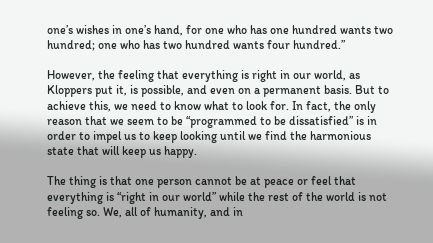one’s wishes in one’s hand, for one who has one hundred wants two hundred; one who has two hundred wants four hundred.”

However, the feeling that everything is right in our world, as Kloppers put it, is possible, and even on a permanent basis. But to achieve this, we need to know what to look for. In fact, the only reason that we seem to be “programmed to be dissatisfied” is in order to impel us to keep looking until we find the harmonious state that will keep us happy.

The thing is that one person cannot be at peace or feel that everything is “right in our world” while the rest of the world is not feeling so. We, all of humanity, and in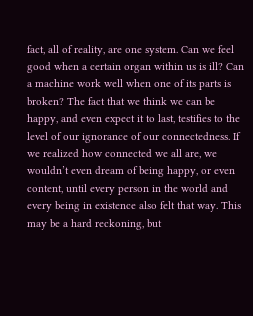fact, all of reality, are one system. Can we feel good when a certain organ within us is ill? Can a machine work well when one of its parts is broken? The fact that we think we can be happy, and even expect it to last, testifies to the level of our ignorance of our connectedness. If we realized how connected we all are, we wouldn’t even dream of being happy, or even content, until every person in the world and every being in existence also felt that way. This may be a hard reckoning, but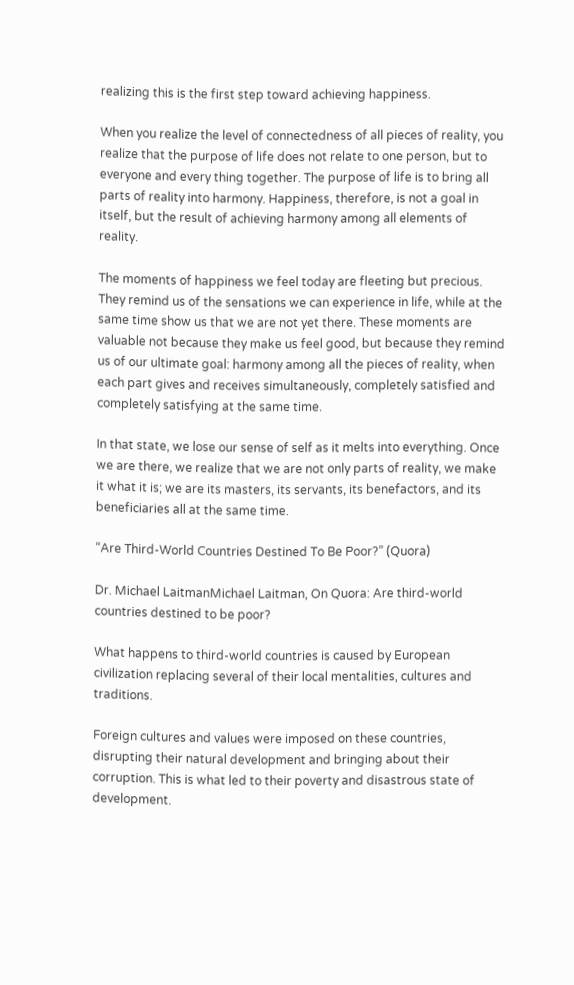realizing this is the first step toward achieving happiness.

When you realize the level of connectedness of all pieces of reality, you realize that the purpose of life does not relate to one person, but to everyone and every thing together. The purpose of life is to bring all parts of reality into harmony. Happiness, therefore, is not a goal in itself, but the result of achieving harmony among all elements of reality.

The moments of happiness we feel today are fleeting but precious. They remind us of the sensations we can experience in life, while at the same time show us that we are not yet there. These moments are valuable not because they make us feel good, but because they remind us of our ultimate goal: harmony among all the pieces of reality, when each part gives and receives simultaneously, completely satisfied and completely satisfying at the same time.

In that state, we lose our sense of self as it melts into everything. Once we are there, we realize that we are not only parts of reality, we make it what it is; we are its masters, its servants, its benefactors, and its beneficiaries all at the same time.

“Are Third-World Countries Destined To Be Poor?” (Quora)

Dr. Michael LaitmanMichael Laitman, On Quora: Are third-world countries destined to be poor?

What happens to third-world countries is caused by European civilization replacing several of their local mentalities, cultures and traditions.

Foreign cultures and values were imposed on these countries, disrupting their natural development and bringing about their corruption. This is what led to their poverty and disastrous state of development.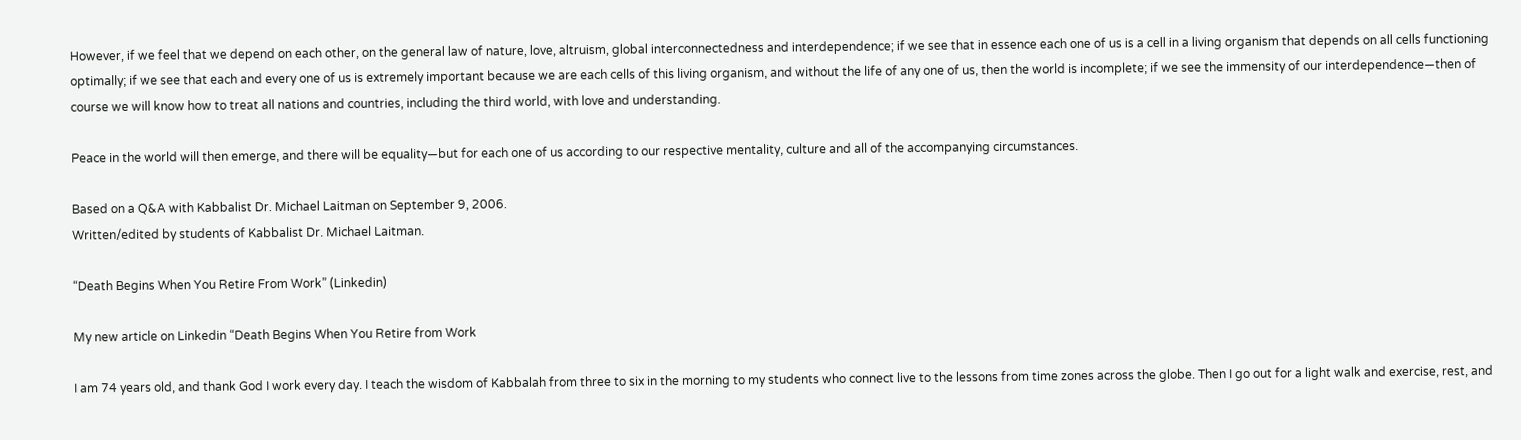However, if we feel that we depend on each other, on the general law of nature, love, altruism, global interconnectedness and interdependence; if we see that in essence each one of us is a cell in a living organism that depends on all cells functioning optimally; if we see that each and every one of us is extremely important because we are each cells of this living organism, and without the life of any one of us, then the world is incomplete; if we see the immensity of our interdependence—then of course we will know how to treat all nations and countries, including the third world, with love and understanding.

Peace in the world will then emerge, and there will be equality—but for each one of us according to our respective mentality, culture and all of the accompanying circumstances.

Based on a Q&A with Kabbalist Dr. Michael Laitman on September 9, 2006.
Written/edited by students of Kabbalist Dr. Michael Laitman.

“Death Begins When You Retire From Work” (Linkedin)

My new article on Linkedin “Death Begins When You Retire from Work

I am 74 years old, and thank God I work every day. I teach the wisdom of Kabbalah from three to six in the morning to my students who connect live to the lessons from time zones across the globe. Then I go out for a light walk and exercise, rest, and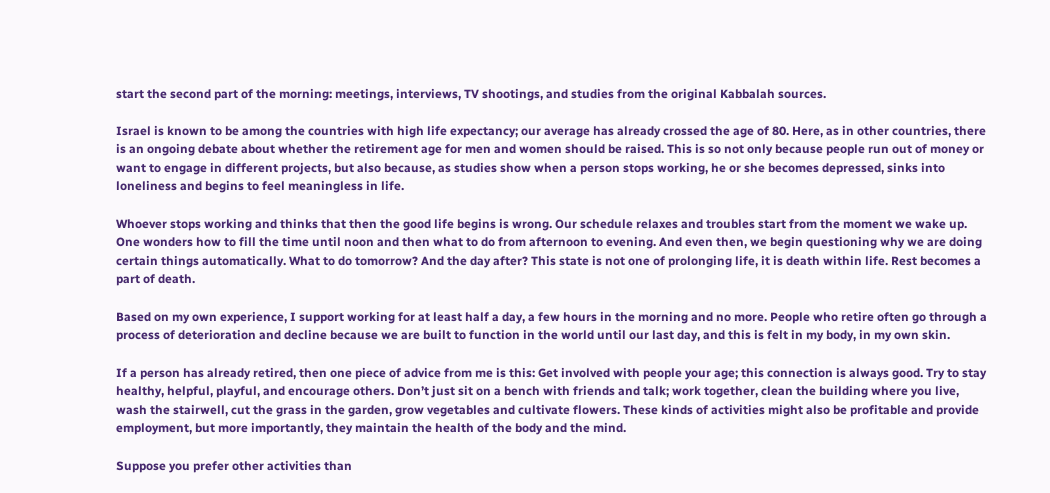start the second part of the morning: meetings, interviews, TV shootings, and studies from the original Kabbalah sources.

Israel is known to be among the countries with high life expectancy; our average has already crossed the age of 80. Here, as in other countries, there is an ongoing debate about whether the retirement age for men and women should be raised. This is so not only because people run out of money or want to engage in different projects, but also because, as studies show when a person stops working, he or she becomes depressed, sinks into loneliness and begins to feel meaningless in life.

Whoever stops working and thinks that then the good life begins is wrong. Our schedule relaxes and troubles start from the moment we wake up. One wonders how to fill the time until noon and then what to do from afternoon to evening. And even then, we begin questioning why we are doing certain things automatically. What to do tomorrow? And the day after? This state is not one of prolonging life, it is death within life. Rest becomes a part of death.

Based on my own experience, I support working for at least half a day, a few hours in the morning and no more. People who retire often go through a process of deterioration and decline because we are built to function in the world until our last day, and this is felt in my body, in my own skin.

If a person has already retired, then one piece of advice from me is this: Get involved with people your age; this connection is always good. Try to stay healthy, helpful, playful, and encourage others. Don’t just sit on a bench with friends and talk; work together, clean the building where you live, wash the stairwell, cut the grass in the garden, grow vegetables and cultivate flowers. These kinds of activities might also be profitable and provide employment, but more importantly, they maintain the health of the body and the mind.

Suppose you prefer other activities than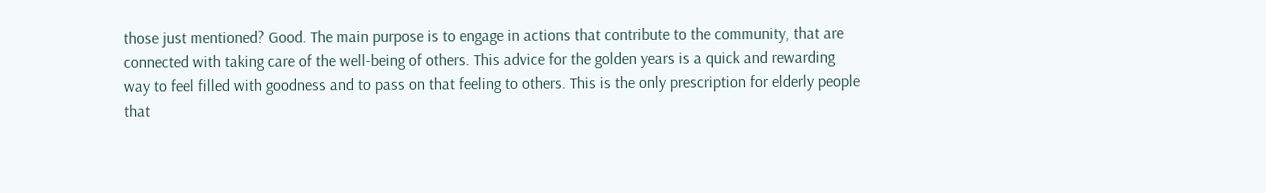those just mentioned? Good. The main purpose is to engage in actions that contribute to the community, that are connected with taking care of the well-being of others. This advice for the golden years is a quick and rewarding way to feel filled with goodness and to pass on that feeling to others. This is the only prescription for elderly people that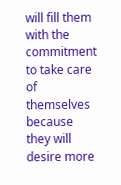will fill them with the commitment to take care of themselves because they will desire more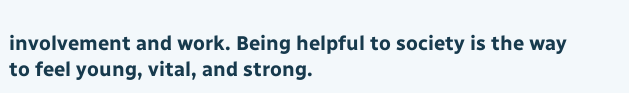involvement and work. Being helpful to society is the way to feel young, vital, and strong.